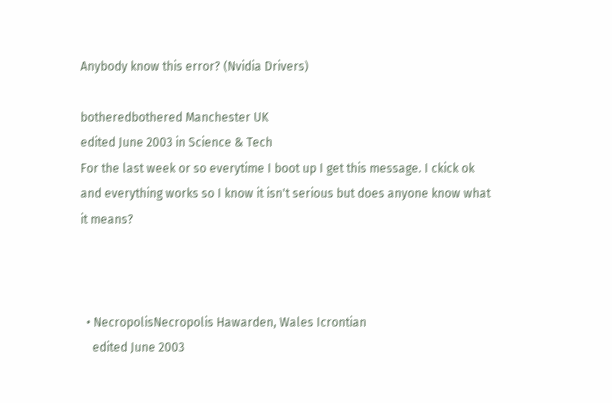Anybody know this error? (Nvidia Drivers)

botheredbothered Manchester UK
edited June 2003 in Science & Tech
For the last week or so everytime I boot up I get this message. I ckick ok and everything works so I know it isn't serious but does anyone know what it means?



  • NecropolisNecropolis Hawarden, Wales Icrontian
    edited June 2003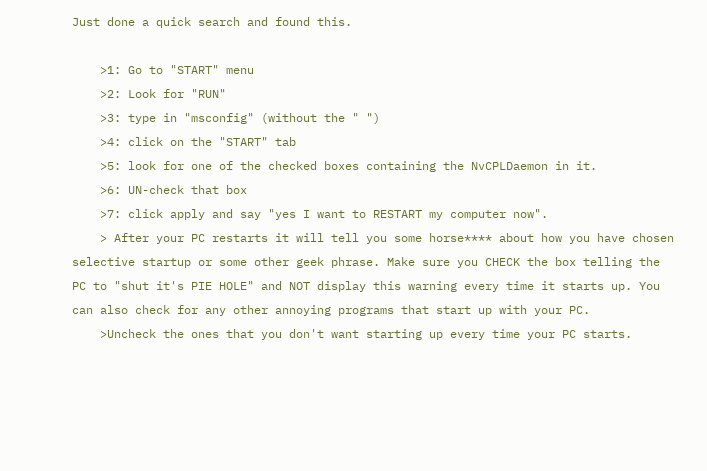Just done a quick search and found this.

    >1: Go to "START" menu
    >2: Look for "RUN"
    >3: type in "msconfig" (without the " ")
    >4: click on the "START" tab
    >5: look for one of the checked boxes containing the NvCPLDaemon in it.
    >6: UN-check that box
    >7: click apply and say "yes I want to RESTART my computer now".
    > After your PC restarts it will tell you some horse**** about how you have chosen selective startup or some other geek phrase. Make sure you CHECK the box telling the PC to "shut it's PIE HOLE" and NOT display this warning every time it starts up. You can also check for any other annoying programs that start up with your PC.
    >Uncheck the ones that you don't want starting up every time your PC starts.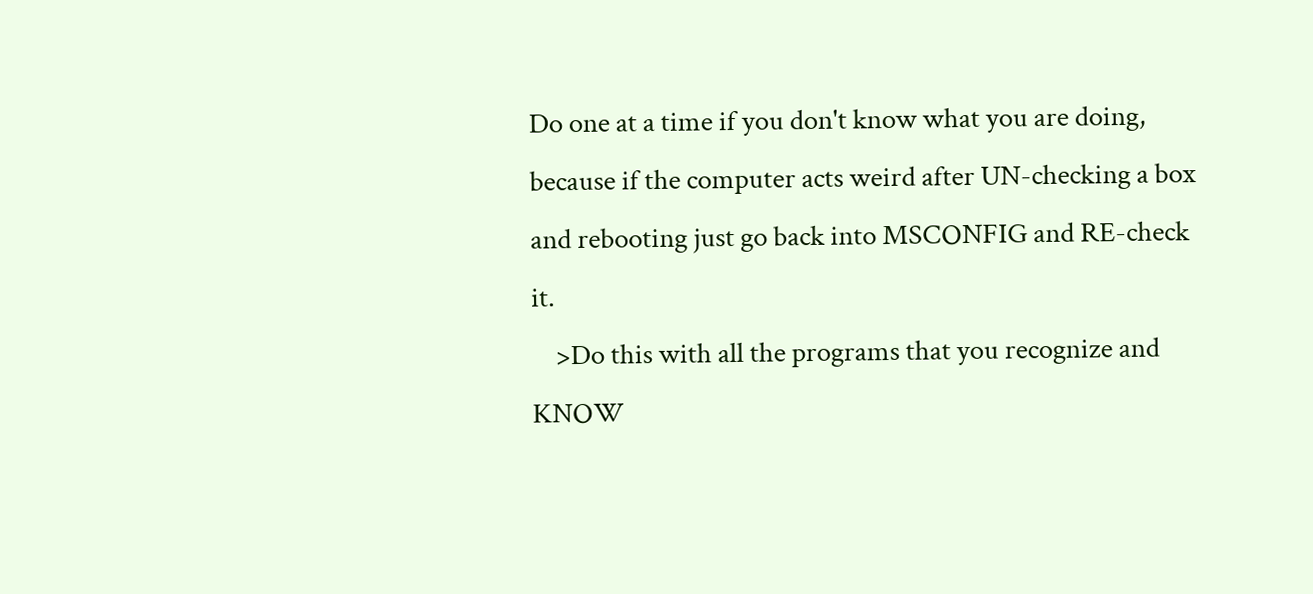Do one at a time if you don't know what you are doing, because if the computer acts weird after UN-checking a box and rebooting just go back into MSCONFIG and RE-check it.
    >Do this with all the programs that you recognize and KNOW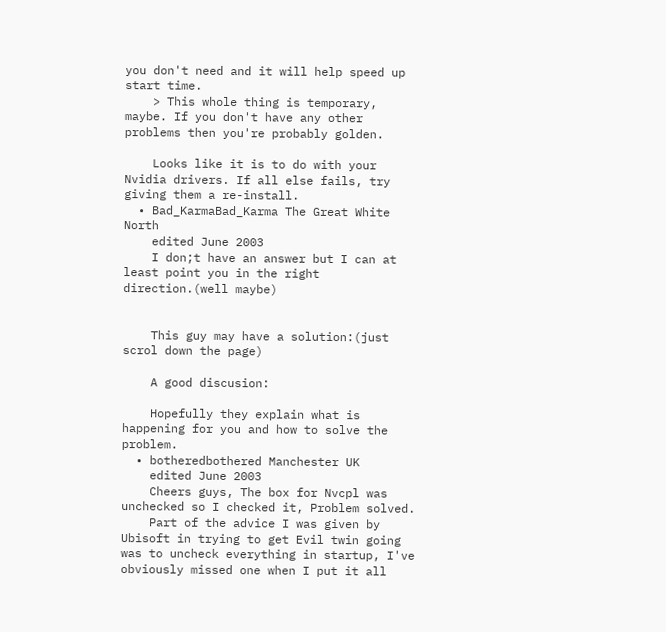you don't need and it will help speed up start time.
    > This whole thing is temporary, maybe. If you don't have any other problems then you're probably golden.

    Looks like it is to do with your Nvidia drivers. If all else fails, try giving them a re-install.
  • Bad_KarmaBad_Karma The Great White North
    edited June 2003
    I don;t have an answer but I can at least point you in the right direction.(well maybe)


    This guy may have a solution:(just scrol down the page)

    A good discusion:

    Hopefully they explain what is happening for you and how to solve the problem.
  • botheredbothered Manchester UK
    edited June 2003
    Cheers guys, The box for Nvcpl was unchecked so I checked it, Problem solved.
    Part of the advice I was given by Ubisoft in trying to get Evil twin going was to uncheck everything in startup, I've obviously missed one when I put it all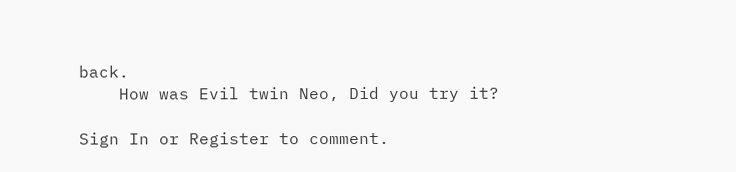back.
    How was Evil twin Neo, Did you try it?

Sign In or Register to comment.